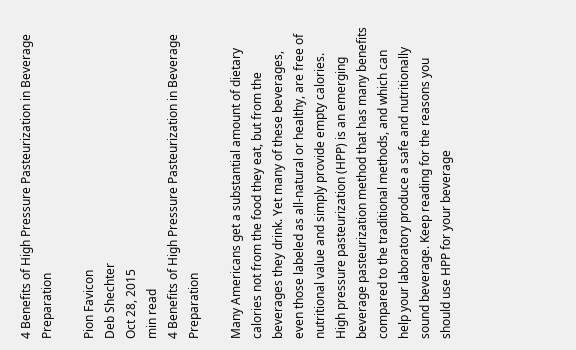4 Benefits of High Pressure Pasteurization in Beverage Preparation

Pion Favicon
Deb Shechter
Oct 28, 2015
min read
4 Benefits of High Pressure Pasteurization in Beverage Preparation

Many Americans get a substantial amount of dietary calories not from the food they eat, but from the beverages they drink. Yet many of these beverages, even those labeled as all-natural or healthy, are free of nutritional value and simply provide empty calories. High pressure pasteurization (HPP) is an emerging beverage pasteurization method that has many benefits compared to the traditional methods, and which can help your laboratory produce a safe and nutritionally sound beverage. Keep reading for the reasons you should use HPP for your beverage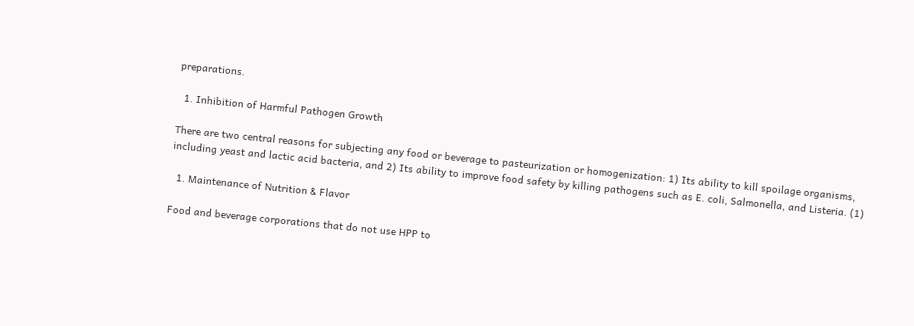preparations.

  1. Inhibition of Harmful Pathogen Growth

There are two central reasons for subjecting any food or beverage to pasteurization or homogenization: 1) Its ability to kill spoilage organisms, including yeast and lactic acid bacteria, and 2) Its ability to improve food safety by killing pathogens such as E. coli, Salmonella, and Listeria. (1)

  1. Maintenance of Nutrition & Flavor

Food and beverage corporations that do not use HPP to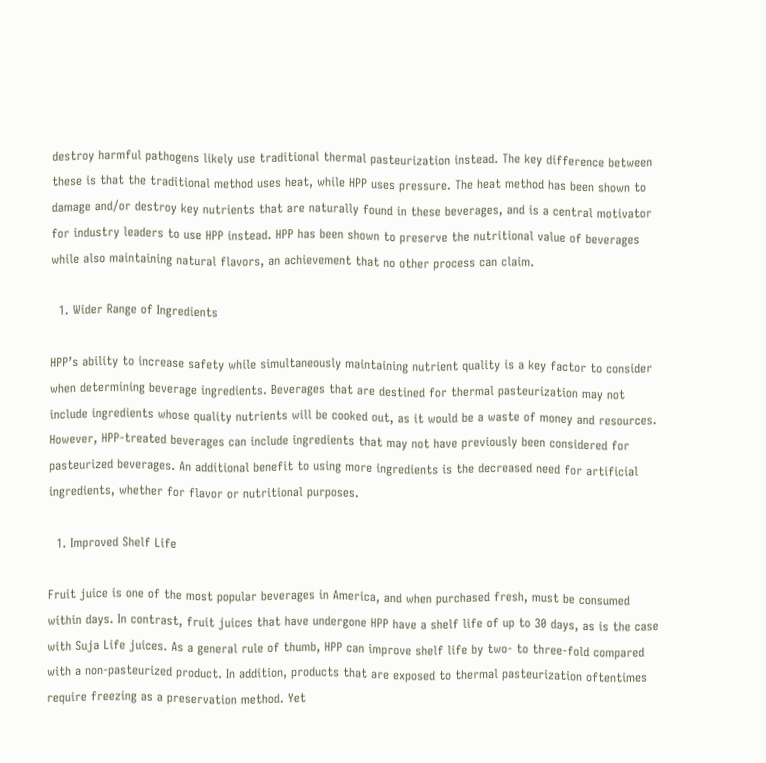destroy harmful pathogens likely use traditional thermal pasteurization instead. The key difference between these is that the traditional method uses heat, while HPP uses pressure. The heat method has been shown to damage and/or destroy key nutrients that are naturally found in these beverages, and is a central motivator for industry leaders to use HPP instead. HPP has been shown to preserve the nutritional value of beverages while also maintaining natural flavors, an achievement that no other process can claim.

  1. Wider Range of Ingredients

HPP’s ability to increase safety while simultaneously maintaining nutrient quality is a key factor to consider when determining beverage ingredients. Beverages that are destined for thermal pasteurization may not include ingredients whose quality nutrients will be cooked out, as it would be a waste of money and resources. However, HPP-treated beverages can include ingredients that may not have previously been considered for pasteurized beverages. An additional benefit to using more ingredients is the decreased need for artificial ingredients, whether for flavor or nutritional purposes.

  1. Improved Shelf Life

Fruit juice is one of the most popular beverages in America, and when purchased fresh, must be consumed within days. In contrast, fruit juices that have undergone HPP have a shelf life of up to 30 days, as is the case with Suja Life juices. As a general rule of thumb, HPP can improve shelf life by two- to three-fold compared with a non-pasteurized product. In addition, products that are exposed to thermal pasteurization oftentimes require freezing as a preservation method. Yet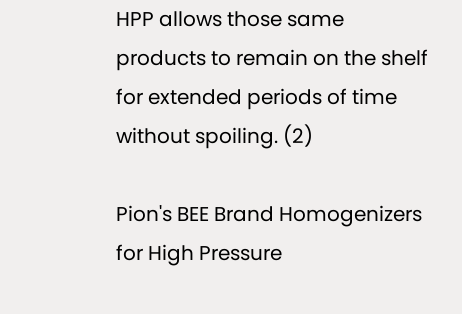HPP allows those same products to remain on the shelf for extended periods of time without spoiling. (2)

Pion's BEE Brand Homogenizers for High Pressure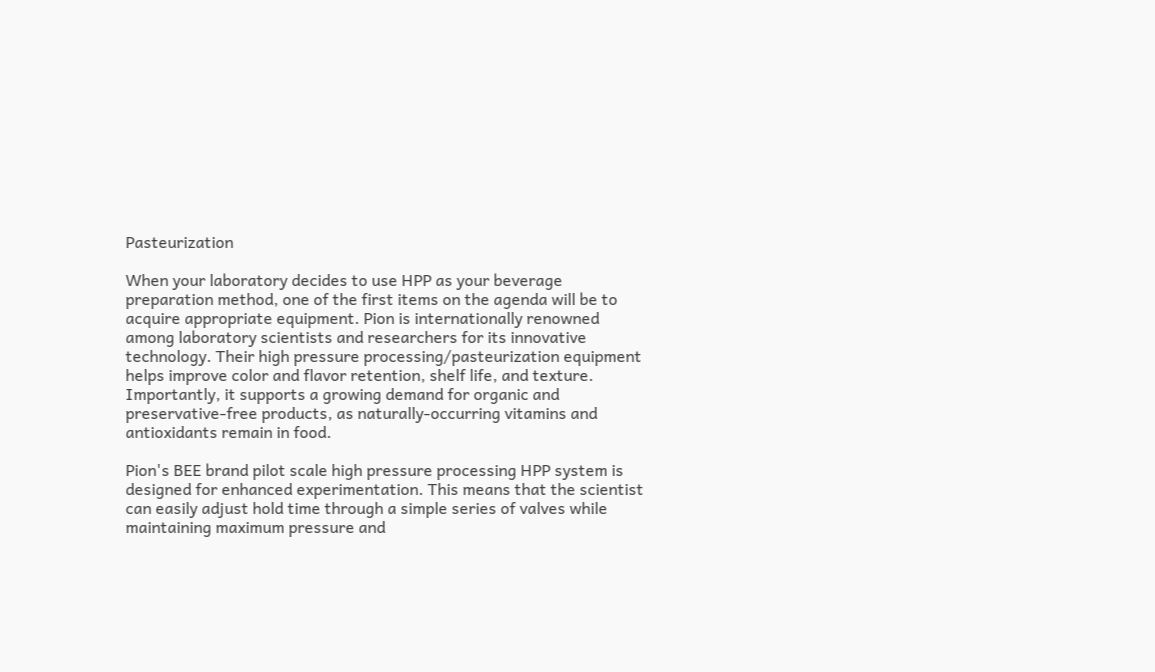Pasteurization

When your laboratory decides to use HPP as your beverage preparation method, one of the first items on the agenda will be to acquire appropriate equipment. Pion is internationally renowned among laboratory scientists and researchers for its innovative technology. Their high pressure processing/pasteurization equipment helps improve color and flavor retention, shelf life, and texture. Importantly, it supports a growing demand for organic and preservative-free products, as naturally-occurring vitamins and antioxidants remain in food.

Pion's BEE brand pilot scale high pressure processing HPP system is designed for enhanced experimentation. This means that the scientist can easily adjust hold time through a simple series of valves while maintaining maximum pressure and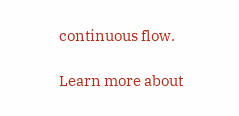continuous flow.

Learn more about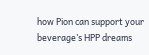how Pion can support your beverage’s HPP dreams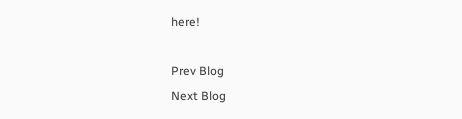here!

Prev Blog
Next Blog